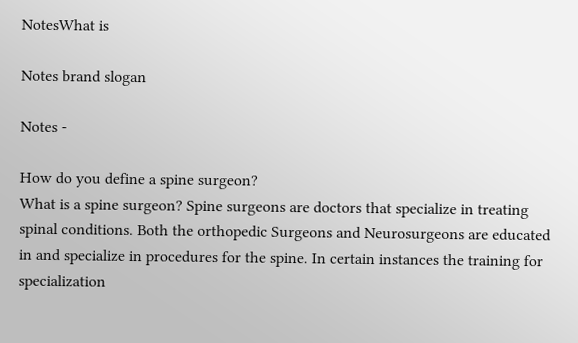NotesWhat is

Notes brand slogan

Notes -

How do you define a spine surgeon?
What is a spine surgeon? Spine surgeons are doctors that specialize in treating spinal conditions. Both the orthopedic Surgeons and Neurosurgeons are educated in and specialize in procedures for the spine. In certain instances the training for specialization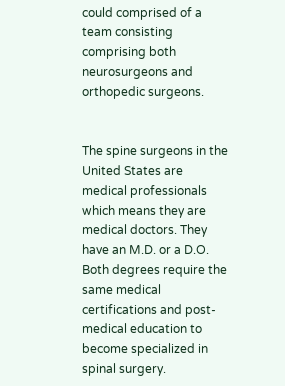could comprised of a team consisting comprising both neurosurgeons and orthopedic surgeons.


The spine surgeons in the United States are medical professionals which means they are medical doctors. They have an M.D. or a D.O. Both degrees require the same medical certifications and post-medical education to become specialized in spinal surgery.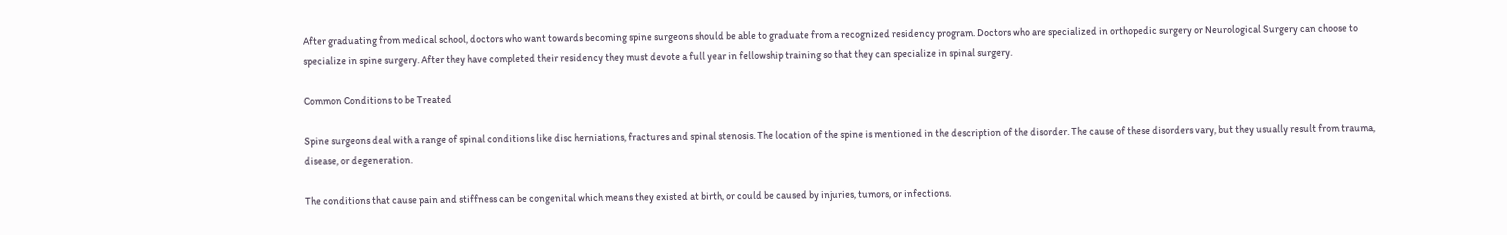After graduating from medical school, doctors who want towards becoming spine surgeons should be able to graduate from a recognized residency program. Doctors who are specialized in orthopedic surgery or Neurological Surgery can choose to specialize in spine surgery. After they have completed their residency they must devote a full year in fellowship training so that they can specialize in spinal surgery.

Common Conditions to be Treated

Spine surgeons deal with a range of spinal conditions like disc herniations, fractures and spinal stenosis. The location of the spine is mentioned in the description of the disorder. The cause of these disorders vary, but they usually result from trauma, disease, or degeneration.

The conditions that cause pain and stiffness can be congenital which means they existed at birth, or could be caused by injuries, tumors, or infections.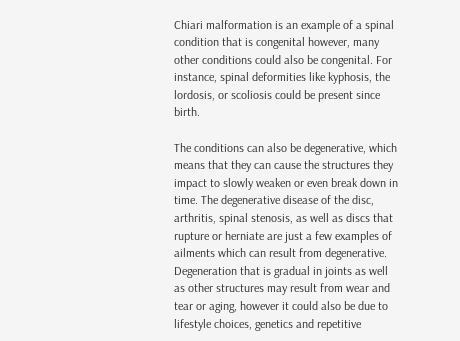Chiari malformation is an example of a spinal condition that is congenital however, many other conditions could also be congenital. For instance, spinal deformities like kyphosis, the lordosis, or scoliosis could be present since birth.

The conditions can also be degenerative, which means that they can cause the structures they impact to slowly weaken or even break down in time. The degenerative disease of the disc, arthritis, spinal stenosis, as well as discs that rupture or herniate are just a few examples of ailments which can result from degenerative. Degeneration that is gradual in joints as well as other structures may result from wear and tear or aging, however it could also be due to lifestyle choices, genetics and repetitive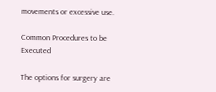movements or excessive use.

Common Procedures to be Executed

The options for surgery are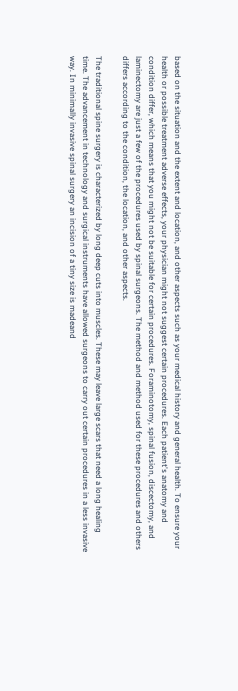based on the situation and the extent and location, and other aspects such as your medical history and general health. To ensure your health or possible treatment adverse effects, your physician might not suggest certain procedures. Each patient's anatomy and condition differ, which means that you might not be suitable for certain procedures. Foraminotomy, spinal fusion, discectomy, and laminectomy are just a few of the procedures used by spinal surgeons. The method and method used for these procedures and others differs according to the condition, the location, and other aspects.

The traditional spine surgery is characterized by long deep cuts into muscles. These may leave large scars that need a long healing time. The advancement in technology and surgical instruments have allowed surgeons to carry out certain procedures in a less invasive way. In minimally invasive spinal surgery an incision of a tiny size is madeand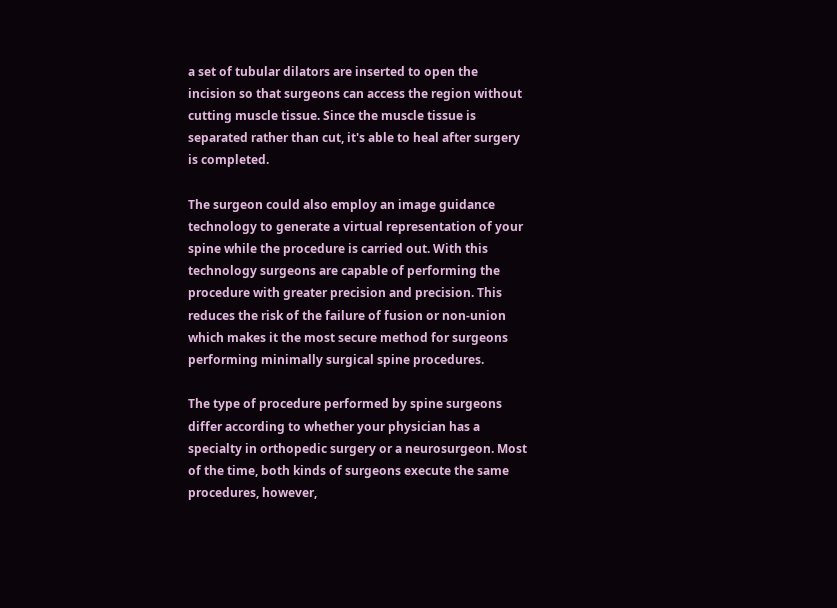a set of tubular dilators are inserted to open the incision so that surgeons can access the region without cutting muscle tissue. Since the muscle tissue is separated rather than cut, it's able to heal after surgery is completed.

The surgeon could also employ an image guidance technology to generate a virtual representation of your spine while the procedure is carried out. With this technology surgeons are capable of performing the procedure with greater precision and precision. This reduces the risk of the failure of fusion or non-union which makes it the most secure method for surgeons performing minimally surgical spine procedures.

The type of procedure performed by spine surgeons differ according to whether your physician has a specialty in orthopedic surgery or a neurosurgeon. Most of the time, both kinds of surgeons execute the same procedures, however,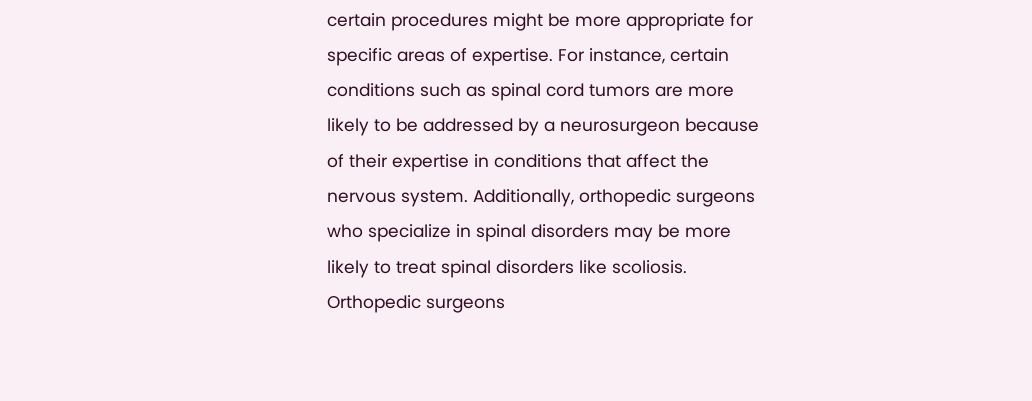certain procedures might be more appropriate for specific areas of expertise. For instance, certain conditions such as spinal cord tumors are more likely to be addressed by a neurosurgeon because of their expertise in conditions that affect the nervous system. Additionally, orthopedic surgeons who specialize in spinal disorders may be more likely to treat spinal disorders like scoliosis. Orthopedic surgeons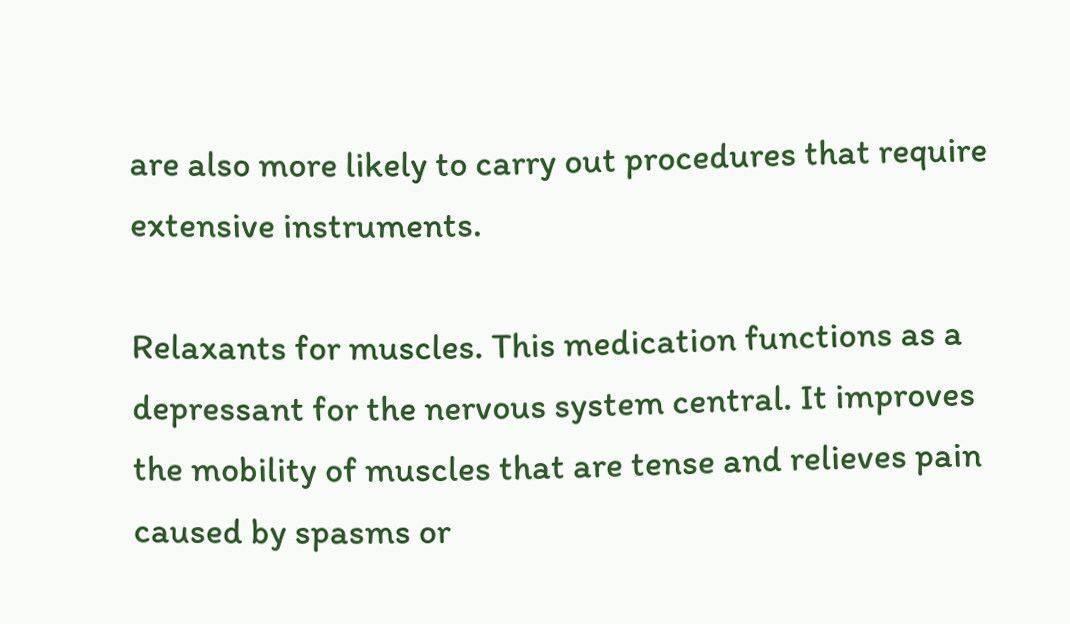are also more likely to carry out procedures that require extensive instruments.

Relaxants for muscles. This medication functions as a depressant for the nervous system central. It improves the mobility of muscles that are tense and relieves pain caused by spasms or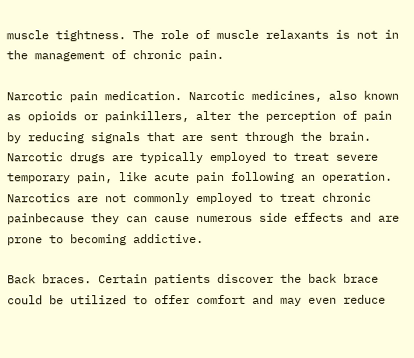muscle tightness. The role of muscle relaxants is not in the management of chronic pain.

Narcotic pain medication. Narcotic medicines, also known as opioids or painkillers, alter the perception of pain by reducing signals that are sent through the brain. Narcotic drugs are typically employed to treat severe temporary pain, like acute pain following an operation. Narcotics are not commonly employed to treat chronic painbecause they can cause numerous side effects and are prone to becoming addictive.

Back braces. Certain patients discover the back brace could be utilized to offer comfort and may even reduce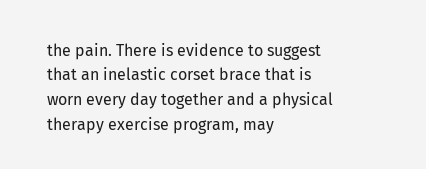the pain. There is evidence to suggest that an inelastic corset brace that is worn every day together and a physical therapy exercise program, may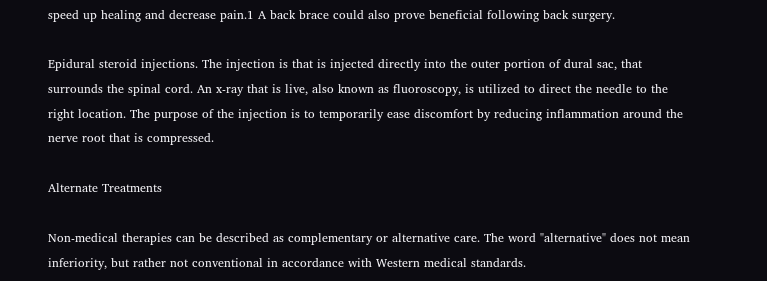speed up healing and decrease pain.1 A back brace could also prove beneficial following back surgery.

Epidural steroid injections. The injection is that is injected directly into the outer portion of dural sac, that surrounds the spinal cord. An x-ray that is live, also known as fluoroscopy, is utilized to direct the needle to the right location. The purpose of the injection is to temporarily ease discomfort by reducing inflammation around the nerve root that is compressed.

Alternate Treatments

Non-medical therapies can be described as complementary or alternative care. The word "alternative" does not mean inferiority, but rather not conventional in accordance with Western medical standards.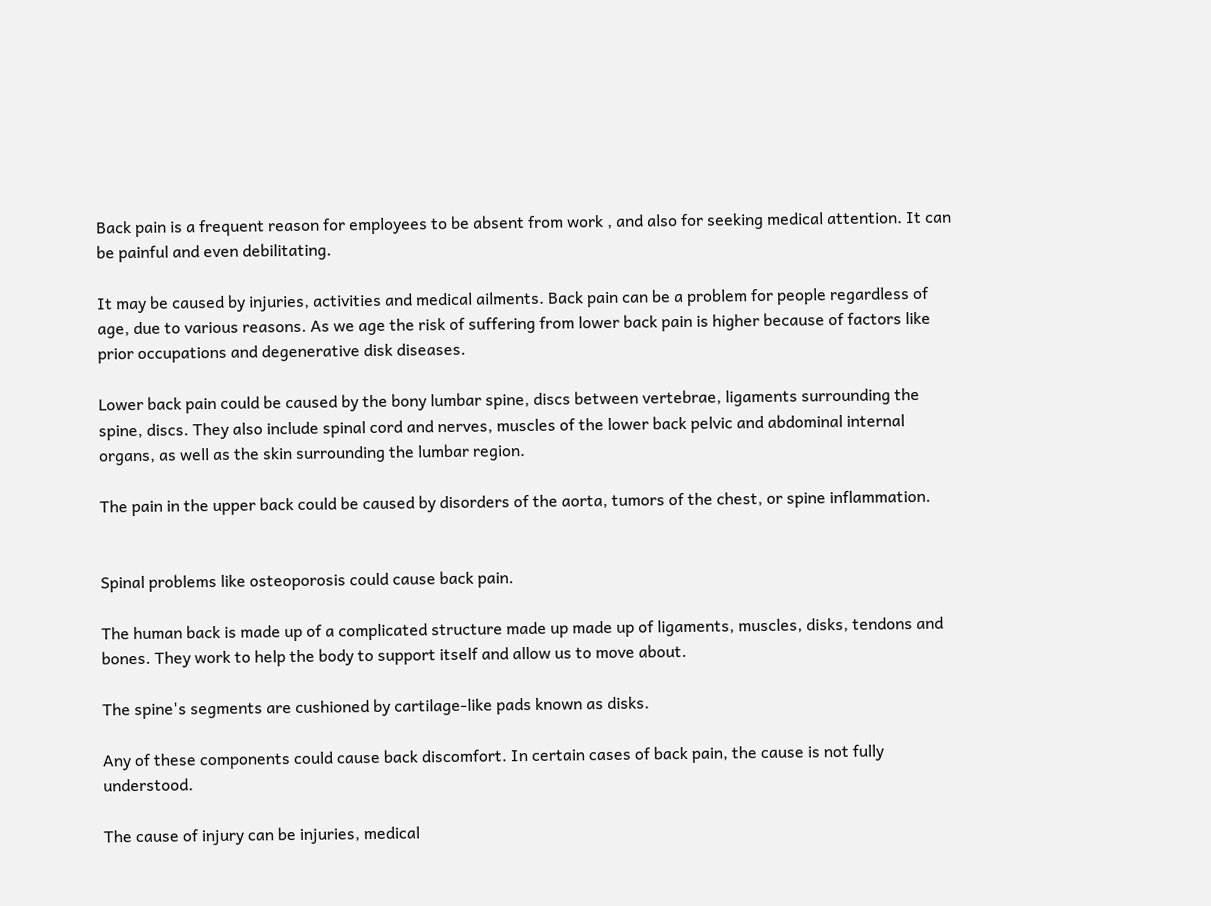Back pain is a frequent reason for employees to be absent from work , and also for seeking medical attention. It can be painful and even debilitating.

It may be caused by injuries, activities and medical ailments. Back pain can be a problem for people regardless of age, due to various reasons. As we age the risk of suffering from lower back pain is higher because of factors like prior occupations and degenerative disk diseases.

Lower back pain could be caused by the bony lumbar spine, discs between vertebrae, ligaments surrounding the spine, discs. They also include spinal cord and nerves, muscles of the lower back pelvic and abdominal internal organs, as well as the skin surrounding the lumbar region.

The pain in the upper back could be caused by disorders of the aorta, tumors of the chest, or spine inflammation.


Spinal problems like osteoporosis could cause back pain.

The human back is made up of a complicated structure made up made up of ligaments, muscles, disks, tendons and bones. They work to help the body to support itself and allow us to move about.

The spine's segments are cushioned by cartilage-like pads known as disks.

Any of these components could cause back discomfort. In certain cases of back pain, the cause is not fully understood.

The cause of injury can be injuries, medical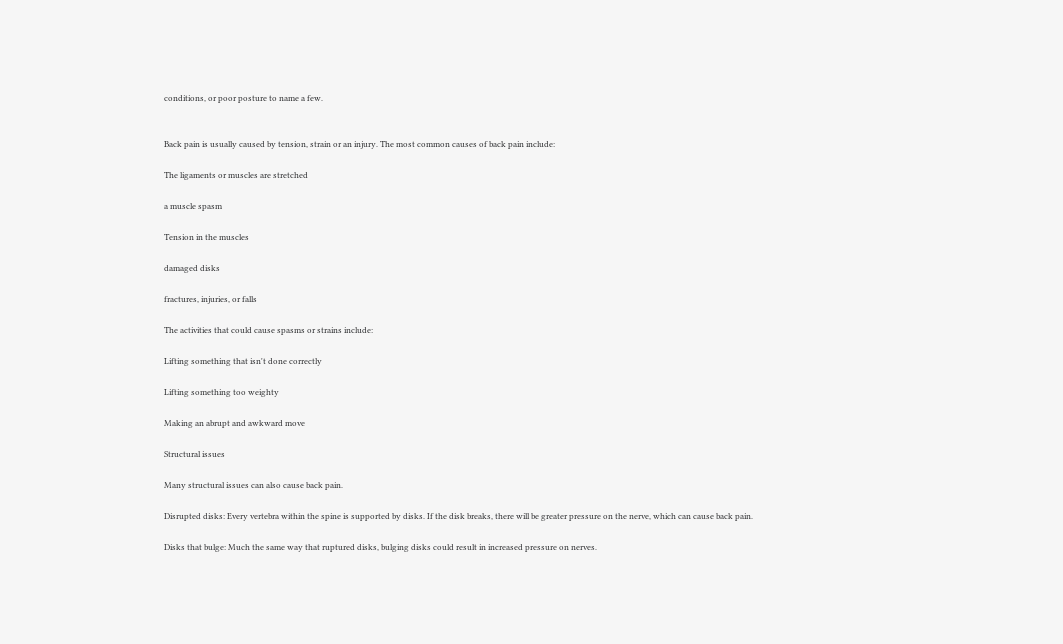conditions, or poor posture to name a few.


Back pain is usually caused by tension, strain or an injury. The most common causes of back pain include:

The ligaments or muscles are stretched

a muscle spasm

Tension in the muscles

damaged disks

fractures, injuries, or falls

The activities that could cause spasms or strains include:

Lifting something that isn't done correctly

Lifting something too weighty

Making an abrupt and awkward move

Structural issues

Many structural issues can also cause back pain.

Disrupted disks: Every vertebra within the spine is supported by disks. If the disk breaks, there will be greater pressure on the nerve, which can cause back pain.

Disks that bulge: Much the same way that ruptured disks, bulging disks could result in increased pressure on nerves.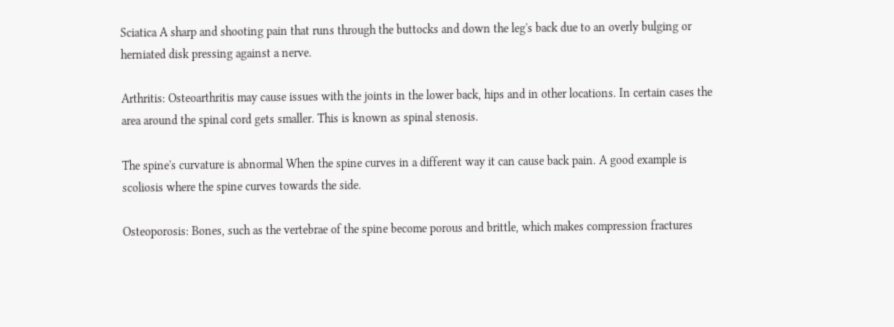Sciatica A sharp and shooting pain that runs through the buttocks and down the leg's back due to an overly bulging or herniated disk pressing against a nerve.

Arthritis: Osteoarthritis may cause issues with the joints in the lower back, hips and in other locations. In certain cases the area around the spinal cord gets smaller. This is known as spinal stenosis.

The spine's curvature is abnormal When the spine curves in a different way it can cause back pain. A good example is scoliosis where the spine curves towards the side.

Osteoporosis: Bones, such as the vertebrae of the spine become porous and brittle, which makes compression fractures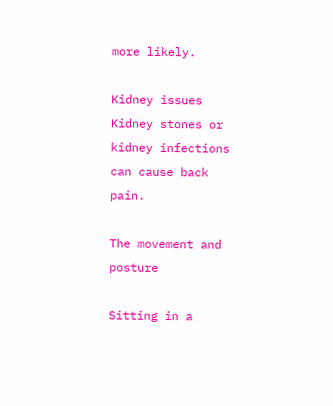more likely.

Kidney issues Kidney stones or kidney infections can cause back pain.

The movement and posture

Sitting in a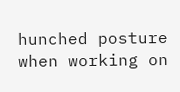hunched posture when working on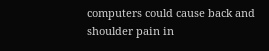computers could cause back and shoulder pain in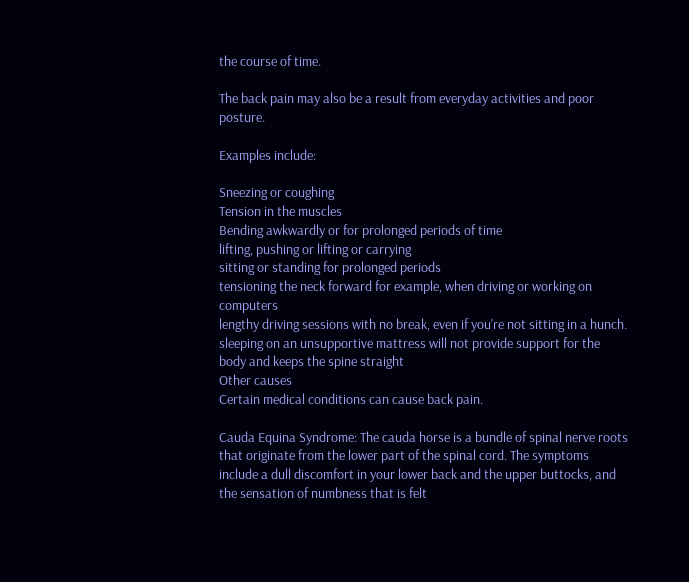the course of time.

The back pain may also be a result from everyday activities and poor posture.

Examples include:

Sneezing or coughing
Tension in the muscles
Bending awkwardly or for prolonged periods of time
lifting, pushing or lifting or carrying
sitting or standing for prolonged periods
tensioning the neck forward for example, when driving or working on computers
lengthy driving sessions with no break, even if you're not sitting in a hunch.
sleeping on an unsupportive mattress will not provide support for the body and keeps the spine straight
Other causes
Certain medical conditions can cause back pain.

Cauda Equina Syndrome: The cauda horse is a bundle of spinal nerve roots that originate from the lower part of the spinal cord. The symptoms include a dull discomfort in your lower back and the upper buttocks, and the sensation of numbness that is felt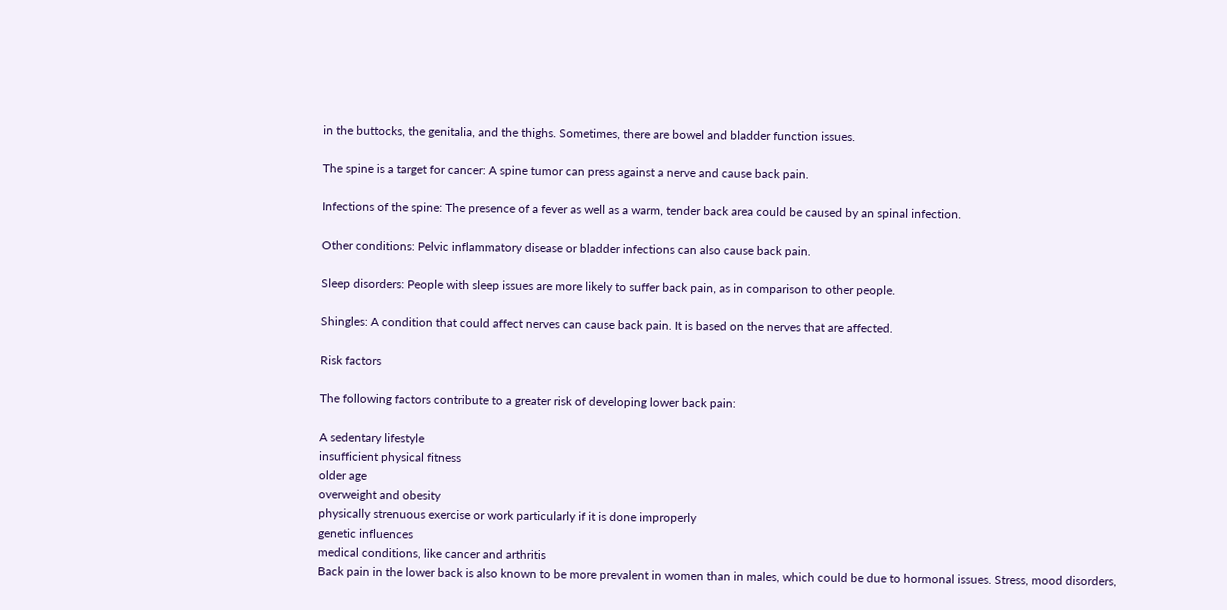in the buttocks, the genitalia, and the thighs. Sometimes, there are bowel and bladder function issues.

The spine is a target for cancer: A spine tumor can press against a nerve and cause back pain.

Infections of the spine: The presence of a fever as well as a warm, tender back area could be caused by an spinal infection.

Other conditions: Pelvic inflammatory disease or bladder infections can also cause back pain.

Sleep disorders: People with sleep issues are more likely to suffer back pain, as in comparison to other people.

Shingles: A condition that could affect nerves can cause back pain. It is based on the nerves that are affected.

Risk factors

The following factors contribute to a greater risk of developing lower back pain:

A sedentary lifestyle
insufficient physical fitness
older age
overweight and obesity
physically strenuous exercise or work particularly if it is done improperly
genetic influences
medical conditions, like cancer and arthritis
Back pain in the lower back is also known to be more prevalent in women than in males, which could be due to hormonal issues. Stress, mood disorders,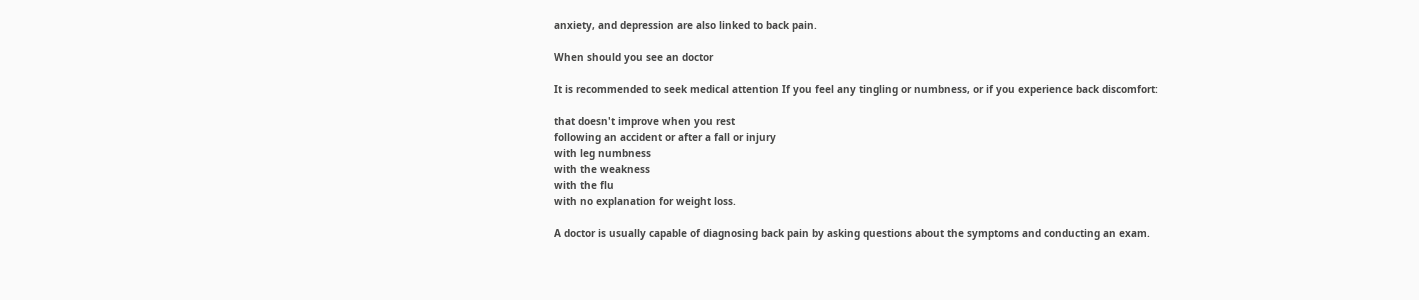anxiety, and depression are also linked to back pain.

When should you see an doctor

It is recommended to seek medical attention If you feel any tingling or numbness, or if you experience back discomfort:

that doesn't improve when you rest
following an accident or after a fall or injury
with leg numbness
with the weakness
with the flu
with no explanation for weight loss.

A doctor is usually capable of diagnosing back pain by asking questions about the symptoms and conducting an exam.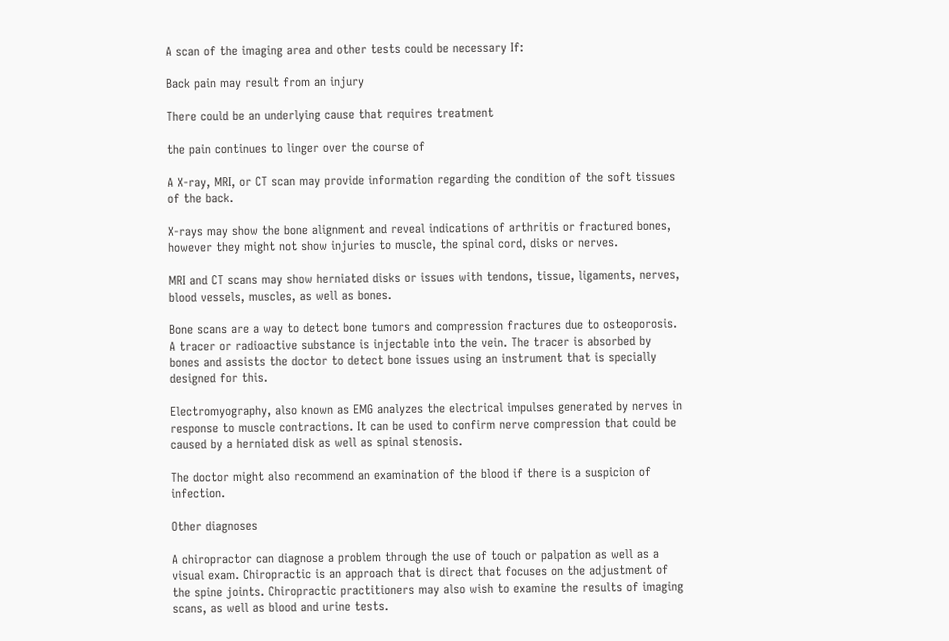A scan of the imaging area and other tests could be necessary If:

Back pain may result from an injury

There could be an underlying cause that requires treatment

the pain continues to linger over the course of

A X-ray, MRI, or CT scan may provide information regarding the condition of the soft tissues of the back.

X-rays may show the bone alignment and reveal indications of arthritis or fractured bones, however they might not show injuries to muscle, the spinal cord, disks or nerves.

MRI and CT scans may show herniated disks or issues with tendons, tissue, ligaments, nerves, blood vessels, muscles, as well as bones.

Bone scans are a way to detect bone tumors and compression fractures due to osteoporosis. A tracer or radioactive substance is injectable into the vein. The tracer is absorbed by bones and assists the doctor to detect bone issues using an instrument that is specially designed for this.

Electromyography, also known as EMG analyzes the electrical impulses generated by nerves in response to muscle contractions. It can be used to confirm nerve compression that could be caused by a herniated disk as well as spinal stenosis.

The doctor might also recommend an examination of the blood if there is a suspicion of infection.

Other diagnoses

A chiropractor can diagnose a problem through the use of touch or palpation as well as a visual exam. Chiropractic is an approach that is direct that focuses on the adjustment of the spine joints. Chiropractic practitioners may also wish to examine the results of imaging scans, as well as blood and urine tests.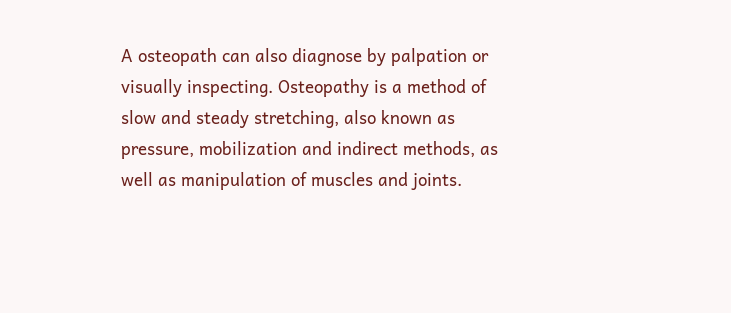A osteopath can also diagnose by palpation or visually inspecting. Osteopathy is a method of slow and steady stretching, also known as pressure, mobilization and indirect methods, as well as manipulation of muscles and joints.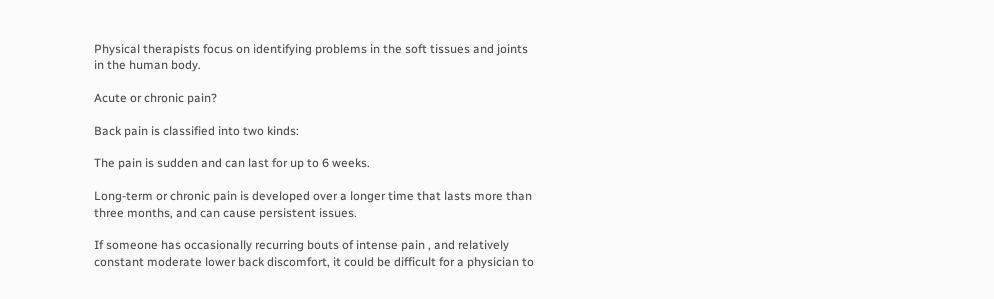Physical therapists focus on identifying problems in the soft tissues and joints in the human body.

Acute or chronic pain?

Back pain is classified into two kinds:

The pain is sudden and can last for up to 6 weeks.

Long-term or chronic pain is developed over a longer time that lasts more than three months, and can cause persistent issues.

If someone has occasionally recurring bouts of intense pain , and relatively constant moderate lower back discomfort, it could be difficult for a physician to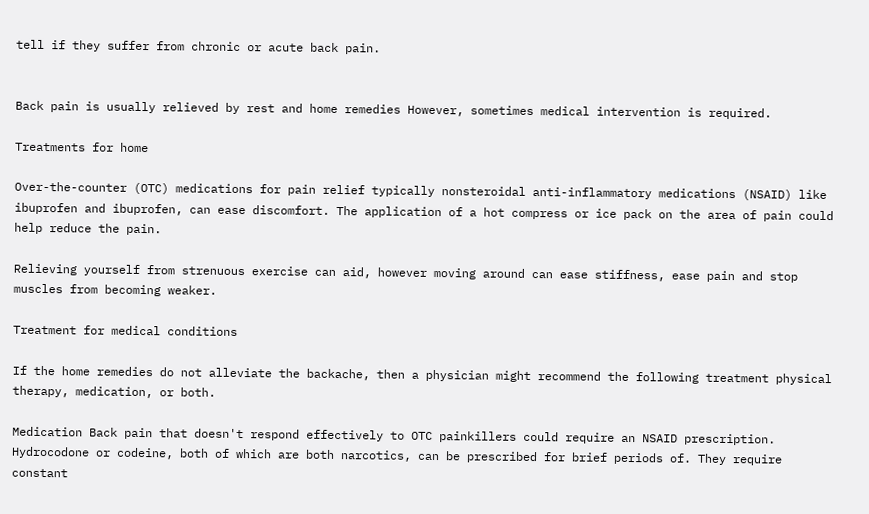tell if they suffer from chronic or acute back pain.


Back pain is usually relieved by rest and home remedies However, sometimes medical intervention is required.

Treatments for home

Over-the-counter (OTC) medications for pain relief typically nonsteroidal anti-inflammatory medications (NSAID) like ibuprofen and ibuprofen, can ease discomfort. The application of a hot compress or ice pack on the area of pain could help reduce the pain.

Relieving yourself from strenuous exercise can aid, however moving around can ease stiffness, ease pain and stop muscles from becoming weaker.

Treatment for medical conditions

If the home remedies do not alleviate the backache, then a physician might recommend the following treatment physical therapy, medication, or both.

Medication Back pain that doesn't respond effectively to OTC painkillers could require an NSAID prescription. Hydrocodone or codeine, both of which are both narcotics, can be prescribed for brief periods of. They require constant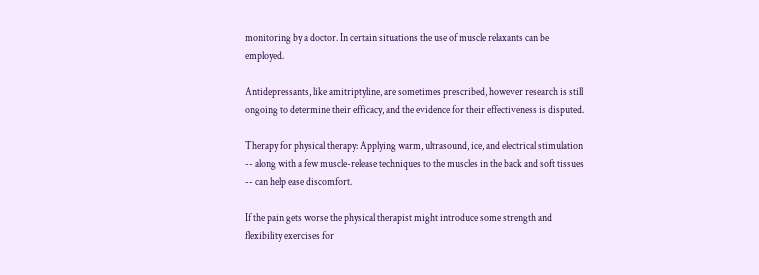monitoring by a doctor. In certain situations the use of muscle relaxants can be employed.

Antidepressants, like amitriptyline, are sometimes prescribed, however research is still ongoing to determine their efficacy, and the evidence for their effectiveness is disputed.

Therapy for physical therapy: Applying warm, ultrasound, ice, and electrical stimulation -- along with a few muscle-release techniques to the muscles in the back and soft tissues -- can help ease discomfort.

If the pain gets worse the physical therapist might introduce some strength and flexibility exercises for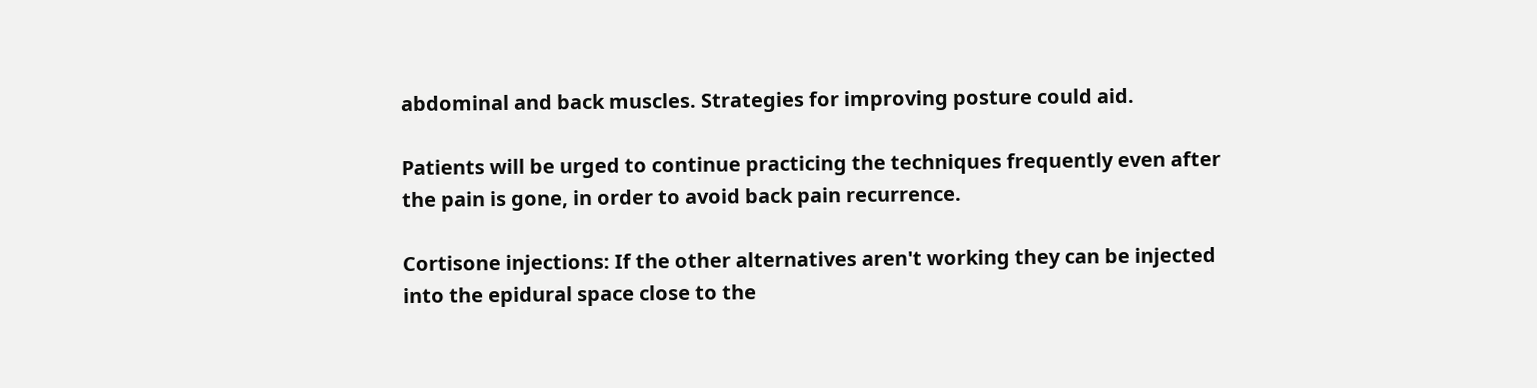abdominal and back muscles. Strategies for improving posture could aid.

Patients will be urged to continue practicing the techniques frequently even after the pain is gone, in order to avoid back pain recurrence.

Cortisone injections: If the other alternatives aren't working they can be injected into the epidural space close to the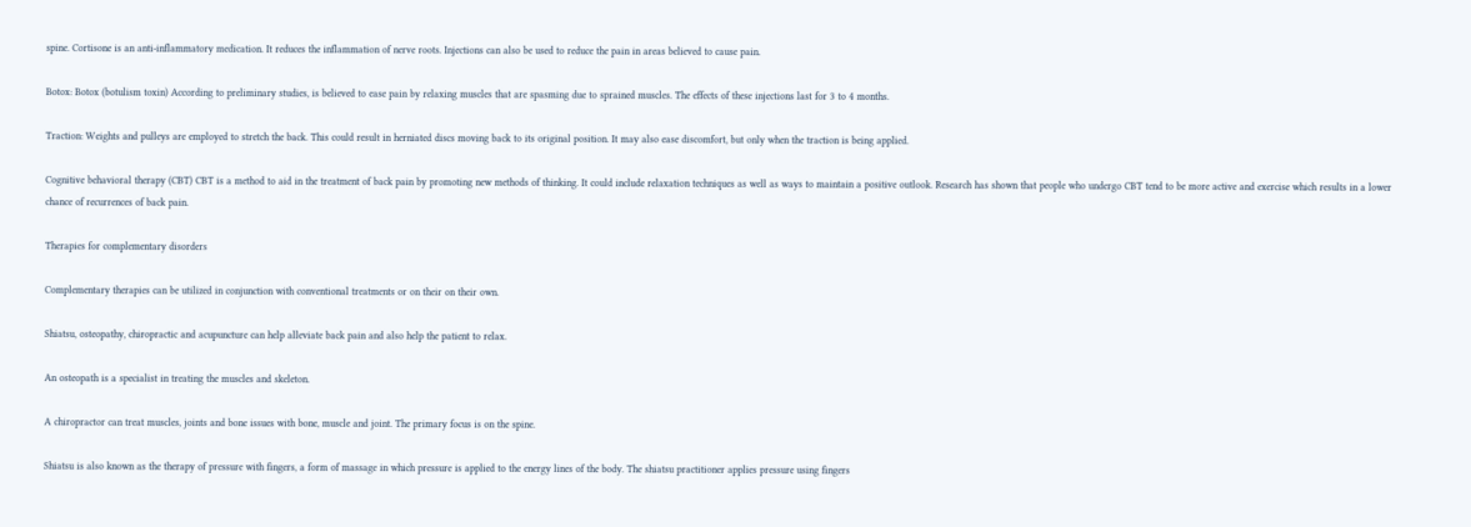spine. Cortisone is an anti-inflammatory medication. It reduces the inflammation of nerve roots. Injections can also be used to reduce the pain in areas believed to cause pain.

Botox: Botox (botulism toxin) According to preliminary studies, is believed to ease pain by relaxing muscles that are spasming due to sprained muscles. The effects of these injections last for 3 to 4 months.

Traction: Weights and pulleys are employed to stretch the back. This could result in herniated discs moving back to its original position. It may also ease discomfort, but only when the traction is being applied.

Cognitive behavioral therapy (CBT) CBT is a method to aid in the treatment of back pain by promoting new methods of thinking. It could include relaxation techniques as well as ways to maintain a positive outlook. Research has shown that people who undergo CBT tend to be more active and exercise which results in a lower chance of recurrences of back pain.

Therapies for complementary disorders

Complementary therapies can be utilized in conjunction with conventional treatments or on their on their own.

Shiatsu, osteopathy, chiropractic and acupuncture can help alleviate back pain and also help the patient to relax.

An osteopath is a specialist in treating the muscles and skeleton.

A chiropractor can treat muscles, joints and bone issues with bone, muscle and joint. The primary focus is on the spine.

Shiatsu is also known as the therapy of pressure with fingers, a form of massage in which pressure is applied to the energy lines of the body. The shiatsu practitioner applies pressure using fingers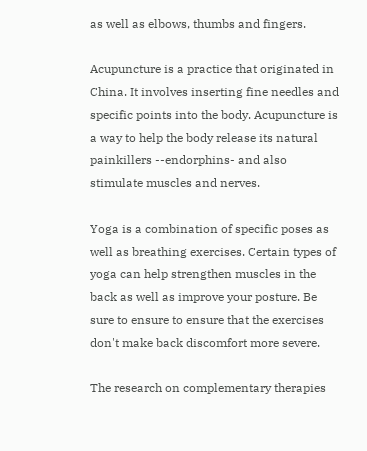as well as elbows, thumbs and fingers.

Acupuncture is a practice that originated in China. It involves inserting fine needles and specific points into the body. Acupuncture is a way to help the body release its natural painkillers --endorphins- and also stimulate muscles and nerves.

Yoga is a combination of specific poses as well as breathing exercises. Certain types of yoga can help strengthen muscles in the back as well as improve your posture. Be sure to ensure to ensure that the exercises don't make back discomfort more severe.

The research on complementary therapies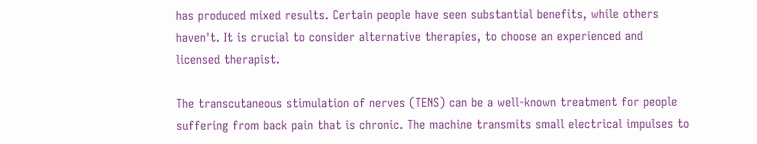has produced mixed results. Certain people have seen substantial benefits, while others haven't. It is crucial to consider alternative therapies, to choose an experienced and licensed therapist.

The transcutaneous stimulation of nerves (TENS) can be a well-known treatment for people suffering from back pain that is chronic. The machine transmits small electrical impulses to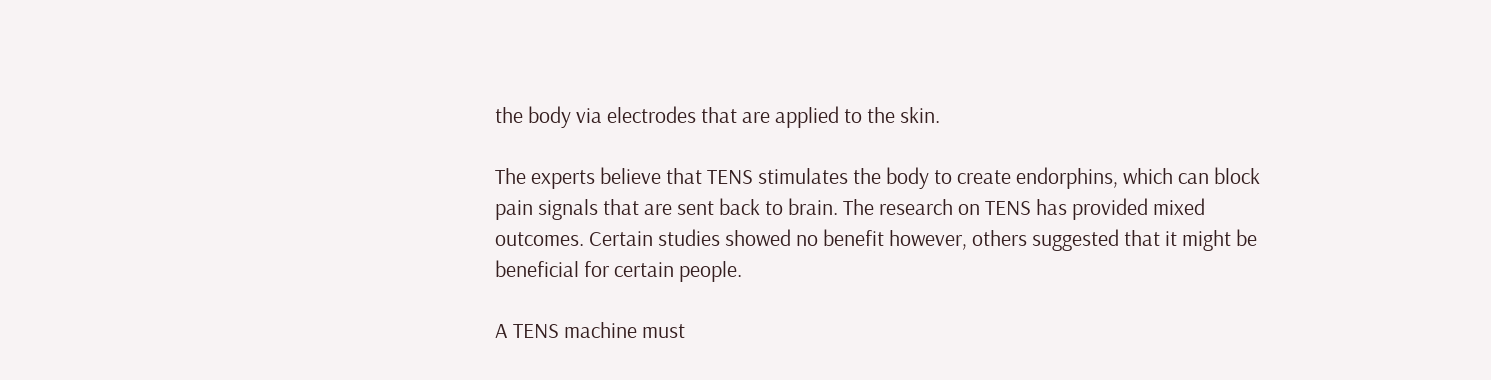the body via electrodes that are applied to the skin.

The experts believe that TENS stimulates the body to create endorphins, which can block pain signals that are sent back to brain. The research on TENS has provided mixed outcomes. Certain studies showed no benefit however, others suggested that it might be beneficial for certain people.

A TENS machine must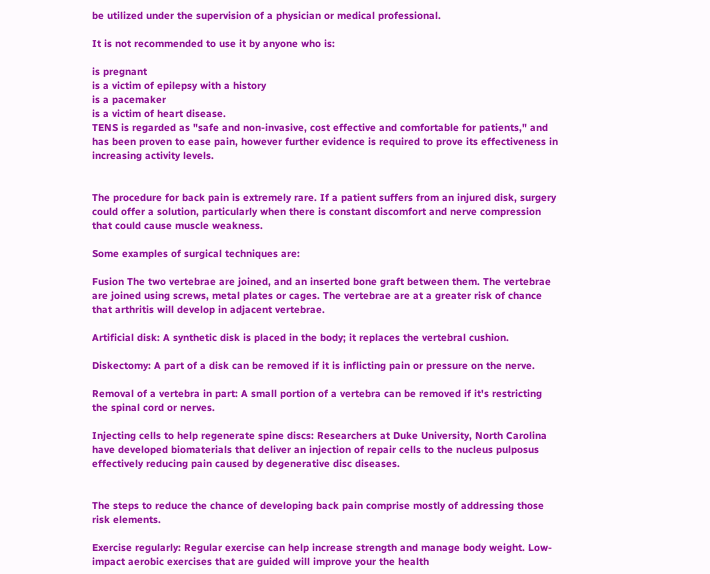be utilized under the supervision of a physician or medical professional.

It is not recommended to use it by anyone who is:

is pregnant
is a victim of epilepsy with a history
is a pacemaker
is a victim of heart disease.
TENS is regarded as "safe and non-invasive, cost effective and comfortable for patients," and has been proven to ease pain, however further evidence is required to prove its effectiveness in increasing activity levels.


The procedure for back pain is extremely rare. If a patient suffers from an injured disk, surgery could offer a solution, particularly when there is constant discomfort and nerve compression that could cause muscle weakness.

Some examples of surgical techniques are:

Fusion The two vertebrae are joined, and an inserted bone graft between them. The vertebrae are joined using screws, metal plates or cages. The vertebrae are at a greater risk of chance that arthritis will develop in adjacent vertebrae.

Artificial disk: A synthetic disk is placed in the body; it replaces the vertebral cushion.

Diskectomy: A part of a disk can be removed if it is inflicting pain or pressure on the nerve.

Removal of a vertebra in part: A small portion of a vertebra can be removed if it's restricting the spinal cord or nerves.

Injecting cells to help regenerate spine discs: Researchers at Duke University, North Carolina have developed biomaterials that deliver an injection of repair cells to the nucleus pulposus effectively reducing pain caused by degenerative disc diseases.


The steps to reduce the chance of developing back pain comprise mostly of addressing those risk elements.

Exercise regularly: Regular exercise can help increase strength and manage body weight. Low-impact aerobic exercises that are guided will improve your the health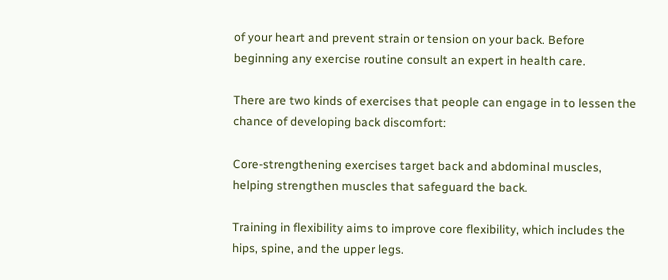of your heart and prevent strain or tension on your back. Before beginning any exercise routine consult an expert in health care.

There are two kinds of exercises that people can engage in to lessen the chance of developing back discomfort:

Core-strengthening exercises target back and abdominal muscles, helping strengthen muscles that safeguard the back.

Training in flexibility aims to improve core flexibility, which includes the hips, spine, and the upper legs.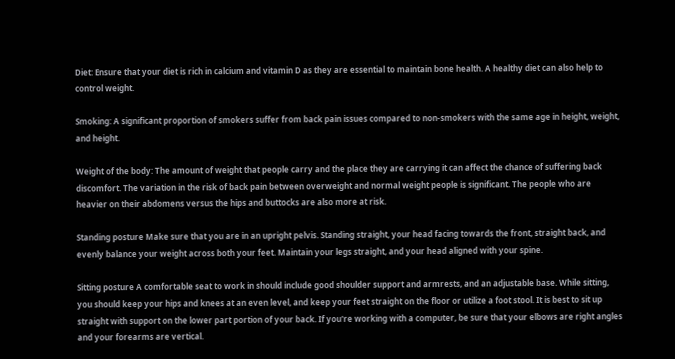Diet: Ensure that your diet is rich in calcium and vitamin D as they are essential to maintain bone health. A healthy diet can also help to control weight.

Smoking: A significant proportion of smokers suffer from back pain issues compared to non-smokers with the same age in height, weight, and height.

Weight of the body: The amount of weight that people carry and the place they are carrying it can affect the chance of suffering back discomfort. The variation in the risk of back pain between overweight and normal weight people is significant. The people who are heavier on their abdomens versus the hips and buttocks are also more at risk.

Standing posture Make sure that you are in an upright pelvis. Standing straight, your head facing towards the front, straight back, and evenly balance your weight across both your feet. Maintain your legs straight, and your head aligned with your spine.

Sitting posture A comfortable seat to work in should include good shoulder support and armrests, and an adjustable base. While sitting, you should keep your hips and knees at an even level, and keep your feet straight on the floor or utilize a foot stool. It is best to sit up straight with support on the lower part portion of your back. If you're working with a computer, be sure that your elbows are right angles and your forearms are vertical.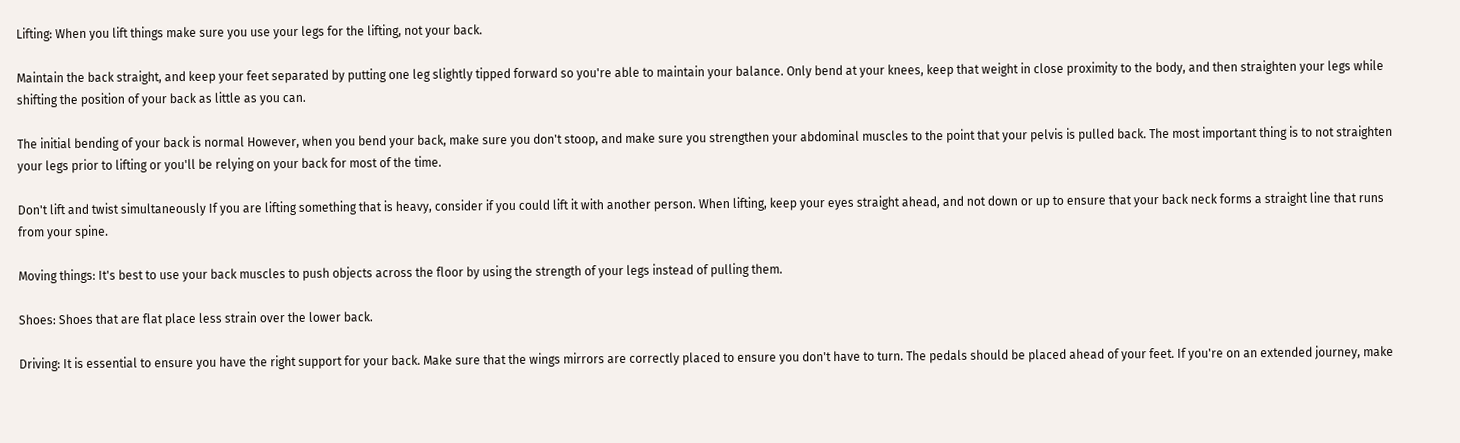Lifting: When you lift things make sure you use your legs for the lifting, not your back.

Maintain the back straight, and keep your feet separated by putting one leg slightly tipped forward so you're able to maintain your balance. Only bend at your knees, keep that weight in close proximity to the body, and then straighten your legs while shifting the position of your back as little as you can.

The initial bending of your back is normal However, when you bend your back, make sure you don't stoop, and make sure you strengthen your abdominal muscles to the point that your pelvis is pulled back. The most important thing is to not straighten your legs prior to lifting or you'll be relying on your back for most of the time.

Don't lift and twist simultaneously If you are lifting something that is heavy, consider if you could lift it with another person. When lifting, keep your eyes straight ahead, and not down or up to ensure that your back neck forms a straight line that runs from your spine.

Moving things: It's best to use your back muscles to push objects across the floor by using the strength of your legs instead of pulling them.

Shoes: Shoes that are flat place less strain over the lower back.

Driving: It is essential to ensure you have the right support for your back. Make sure that the wings mirrors are correctly placed to ensure you don't have to turn. The pedals should be placed ahead of your feet. If you're on an extended journey, make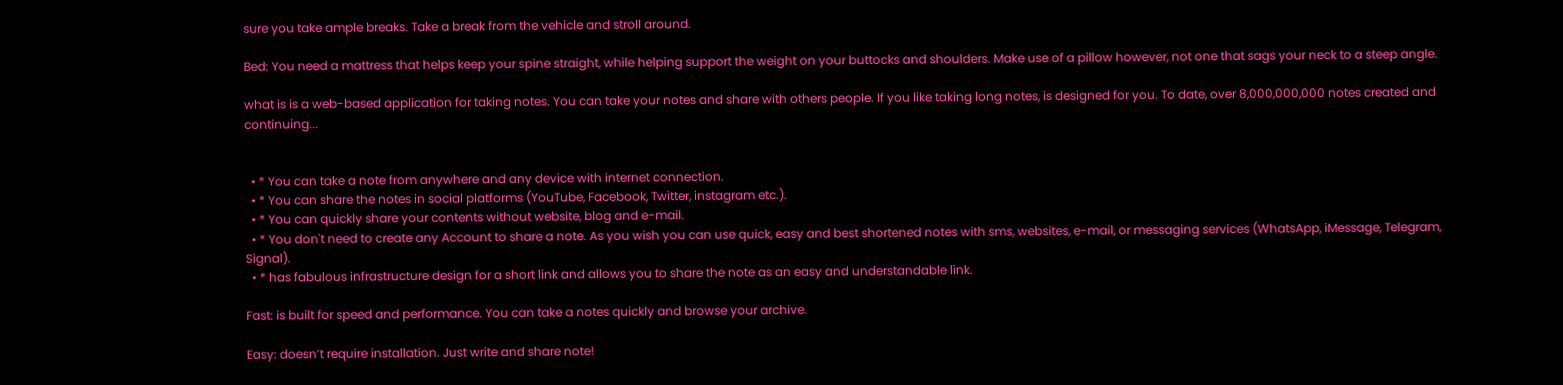sure you take ample breaks. Take a break from the vehicle and stroll around.

Bed: You need a mattress that helps keep your spine straight, while helping support the weight on your buttocks and shoulders. Make use of a pillow however, not one that sags your neck to a steep angle.

what is is a web-based application for taking notes. You can take your notes and share with others people. If you like taking long notes, is designed for you. To date, over 8,000,000,000 notes created and continuing...


  • * You can take a note from anywhere and any device with internet connection.
  • * You can share the notes in social platforms (YouTube, Facebook, Twitter, instagram etc.).
  • * You can quickly share your contents without website, blog and e-mail.
  • * You don't need to create any Account to share a note. As you wish you can use quick, easy and best shortened notes with sms, websites, e-mail, or messaging services (WhatsApp, iMessage, Telegram, Signal).
  • * has fabulous infrastructure design for a short link and allows you to share the note as an easy and understandable link.

Fast: is built for speed and performance. You can take a notes quickly and browse your archive.

Easy: doesn’t require installation. Just write and share note!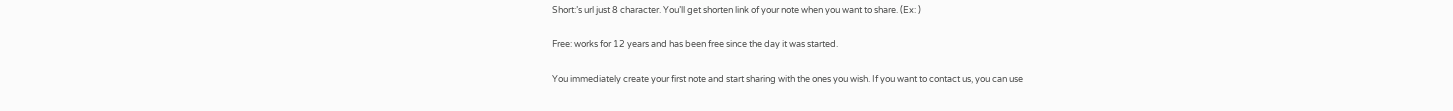Short:’s url just 8 character. You’ll get shorten link of your note when you want to share. (Ex: )

Free: works for 12 years and has been free since the day it was started.

You immediately create your first note and start sharing with the ones you wish. If you want to contact us, you can use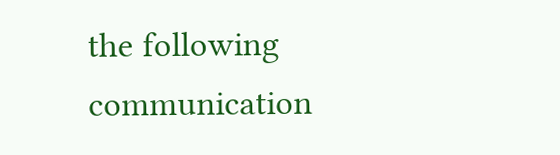the following communication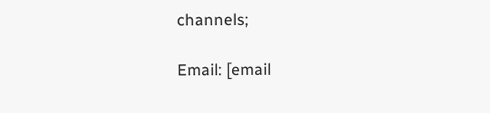channels;

Email: [email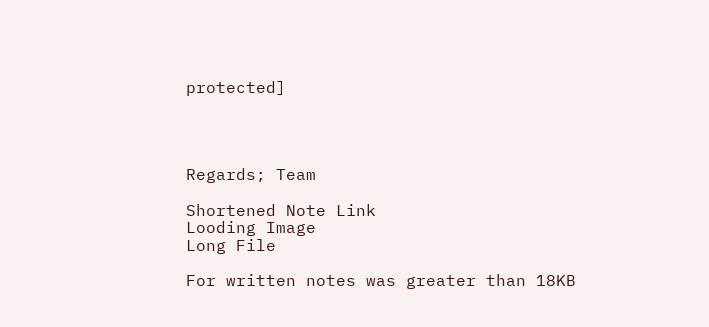protected]




Regards; Team

Shortened Note Link
Looding Image
Long File

For written notes was greater than 18KB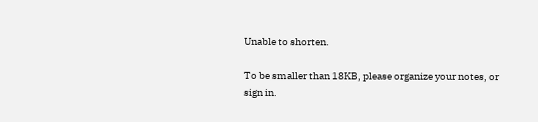Unable to shorten.

To be smaller than 18KB, please organize your notes, or sign in.